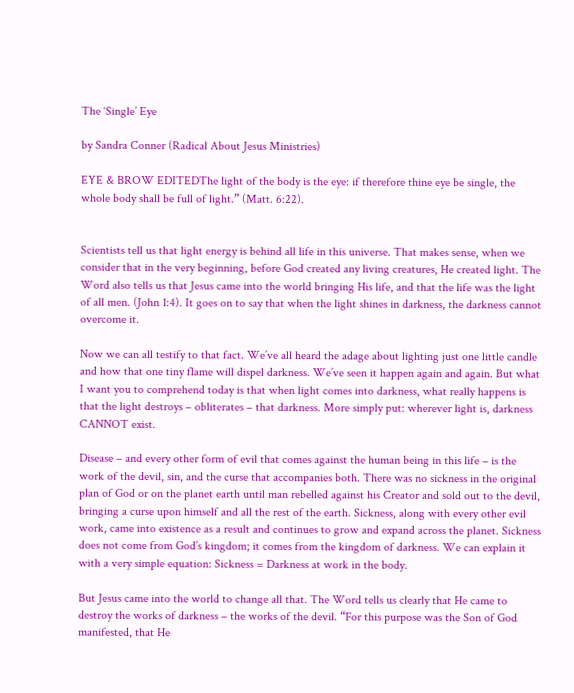The ‘Single’ Eye

by Sandra Conner (Radical About Jesus Ministries)

EYE & BROW EDITEDThe light of the body is the eye: if therefore thine eye be single, the whole body shall be full of light.” (Matt. 6:22).


Scientists tell us that light energy is behind all life in this universe. That makes sense, when we consider that in the very beginning, before God created any living creatures, He created light. The Word also tells us that Jesus came into the world bringing His life, and that the life was the light of all men. (John 1:4). It goes on to say that when the light shines in darkness, the darkness cannot overcome it.

Now we can all testify to that fact. We’ve all heard the adage about lighting just one little candle and how that one tiny flame will dispel darkness. We’ve seen it happen again and again. But what I want you to comprehend today is that when light comes into darkness, what really happens is that the light destroys – obliterates – that darkness. More simply put: wherever light is, darkness CANNOT exist.

Disease – and every other form of evil that comes against the human being in this life – is the work of the devil, sin, and the curse that accompanies both. There was no sickness in the original plan of God or on the planet earth until man rebelled against his Creator and sold out to the devil, bringing a curse upon himself and all the rest of the earth. Sickness, along with every other evil work, came into existence as a result and continues to grow and expand across the planet. Sickness does not come from God’s kingdom; it comes from the kingdom of darkness. We can explain it with a very simple equation: Sickness = Darkness at work in the body.

But Jesus came into the world to change all that. The Word tells us clearly that He came to destroy the works of darkness – the works of the devil. “For this purpose was the Son of God manifested, that He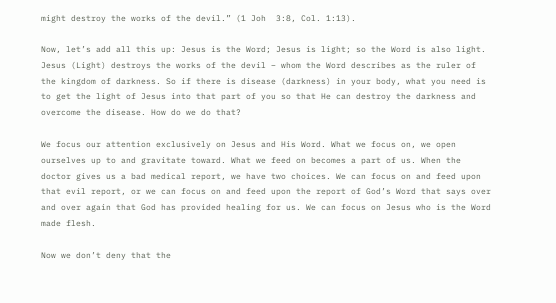might destroy the works of the devil.” (1 Joh  3:8, Col. 1:13).

Now, let’s add all this up: Jesus is the Word; Jesus is light; so the Word is also light. Jesus (Light) destroys the works of the devil – whom the Word describes as the ruler of the kingdom of darkness. So if there is disease (darkness) in your body, what you need is to get the light of Jesus into that part of you so that He can destroy the darkness and overcome the disease. How do we do that?

We focus our attention exclusively on Jesus and His Word. What we focus on, we open ourselves up to and gravitate toward. What we feed on becomes a part of us. When the doctor gives us a bad medical report, we have two choices. We can focus on and feed upon that evil report, or we can focus on and feed upon the report of God’s Word that says over and over again that God has provided healing for us. We can focus on Jesus who is the Word made flesh.

Now we don’t deny that the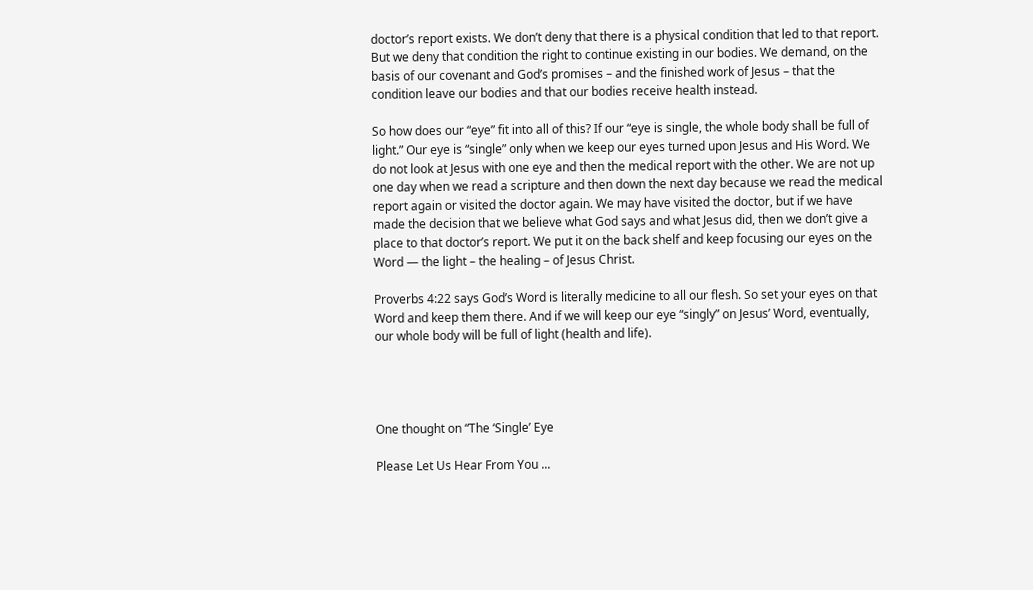doctor’s report exists. We don’t deny that there is a physical condition that led to that report. But we deny that condition the right to continue existing in our bodies. We demand, on the basis of our covenant and God’s promises – and the finished work of Jesus – that the condition leave our bodies and that our bodies receive health instead.

So how does our “eye” fit into all of this? If our “eye is single, the whole body shall be full of light.” Our eye is “single” only when we keep our eyes turned upon Jesus and His Word. We do not look at Jesus with one eye and then the medical report with the other. We are not up one day when we read a scripture and then down the next day because we read the medical report again or visited the doctor again. We may have visited the doctor, but if we have made the decision that we believe what God says and what Jesus did, then we don’t give a place to that doctor’s report. We put it on the back shelf and keep focusing our eyes on the Word — the light – the healing – of Jesus Christ.

Proverbs 4:22 says God’s Word is literally medicine to all our flesh. So set your eyes on that Word and keep them there. And if we will keep our eye “singly” on Jesus’ Word, eventually, our whole body will be full of light (health and life).




One thought on “The ‘Single’ Eye

Please Let Us Hear From You ...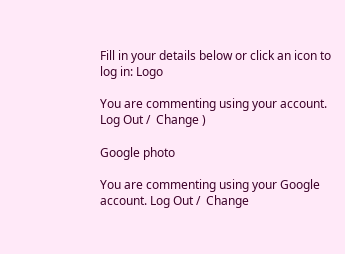Fill in your details below or click an icon to log in: Logo

You are commenting using your account. Log Out /  Change )

Google photo

You are commenting using your Google account. Log Out /  Change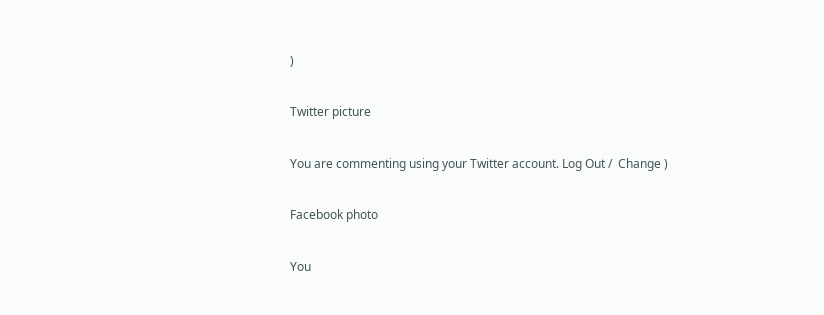)

Twitter picture

You are commenting using your Twitter account. Log Out /  Change )

Facebook photo

You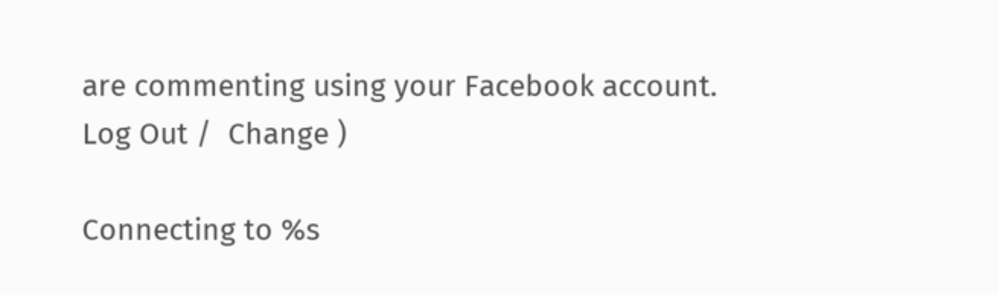are commenting using your Facebook account. Log Out /  Change )

Connecting to %s